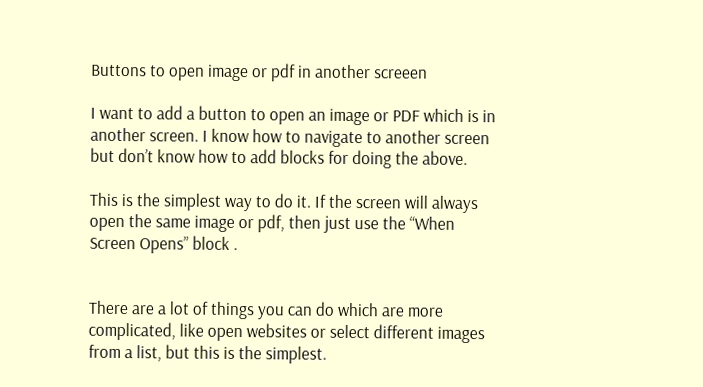Buttons to open image or pdf in another screeen

I want to add a button to open an image or PDF which is in another screen. I know how to navigate to another screen but don’t know how to add blocks for doing the above.

This is the simplest way to do it. If the screen will always open the same image or pdf, then just use the “When Screen Opens” block .


There are a lot of things you can do which are more complicated, like open websites or select different images from a list, but this is the simplest.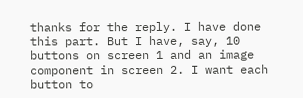thanks for the reply. I have done this part. But I have, say, 10 buttons on screen 1 and an image component in screen 2. I want each button to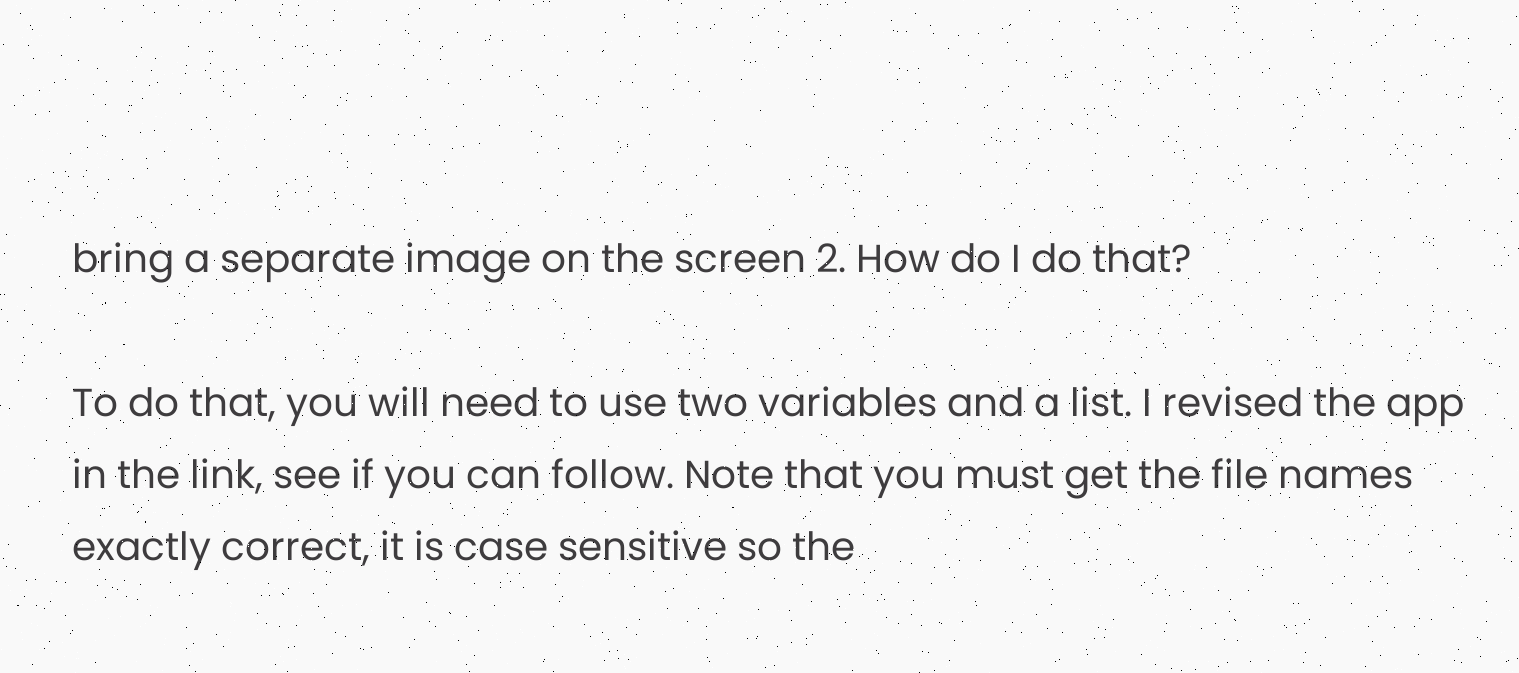bring a separate image on the screen 2. How do I do that?

To do that, you will need to use two variables and a list. I revised the app in the link, see if you can follow. Note that you must get the file names exactly correct, it is case sensitive so the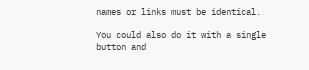names or links must be identical.

You could also do it with a single button and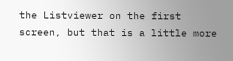the Listviewer on the first screen, but that is a little more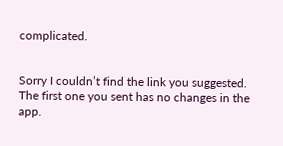complicated.


Sorry I couldn’t find the link you suggested. The first one you sent has no changes in the app.